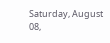Saturday, August 08,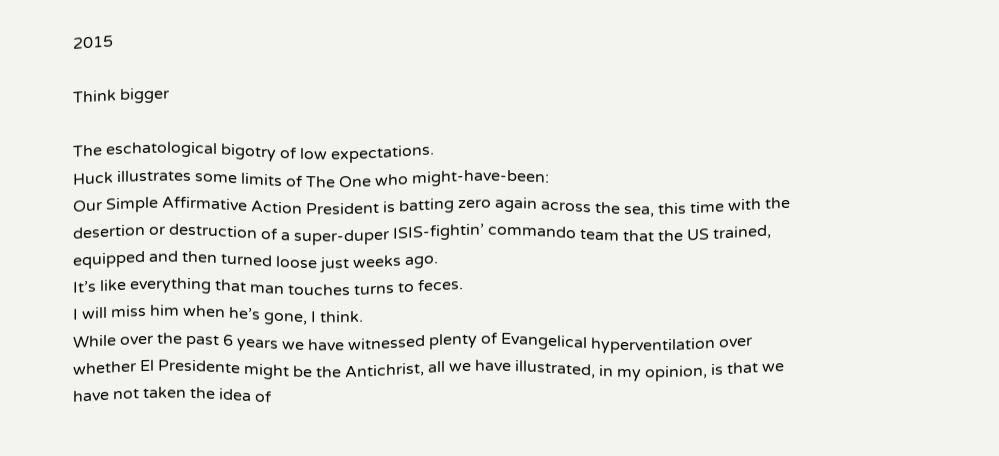2015

Think bigger

The eschatological bigotry of low expectations.
Huck illustrates some limits of The One who might-have-been:
Our Simple Affirmative Action President is batting zero again across the sea, this time with the desertion or destruction of a super-duper ISIS-fightin’ commando team that the US trained, equipped and then turned loose just weeks ago.
It’s like everything that man touches turns to feces.
I will miss him when he’s gone, I think.
While over the past 6 years we have witnessed plenty of Evangelical hyperventilation over whether El Presidente might be the Antichrist, all we have illustrated, in my opinion, is that we have not taken the idea of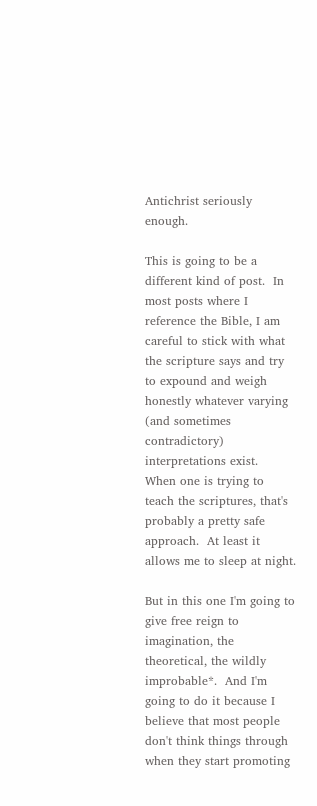Antichrist seriously enough.

This is going to be a different kind of post.  In most posts where I reference the Bible, I am careful to stick with what the scripture says and try to expound and weigh honestly whatever varying (and sometimes contradictory) interpretations exist.  When one is trying to teach the scriptures, that's probably a pretty safe approach.  At least it allows me to sleep at night.

But in this one I'm going to give free reign to imagination, the theoretical, the wildly improbable*.  And I'm going to do it because I believe that most people don't think things through when they start promoting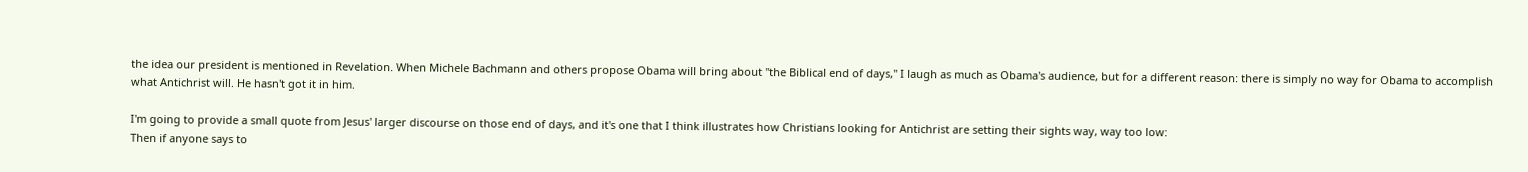the idea our president is mentioned in Revelation. When Michele Bachmann and others propose Obama will bring about "the Biblical end of days," I laugh as much as Obama's audience, but for a different reason: there is simply no way for Obama to accomplish what Antichrist will. He hasn't got it in him.

I'm going to provide a small quote from Jesus' larger discourse on those end of days, and it's one that I think illustrates how Christians looking for Antichrist are setting their sights way, way too low:
Then if anyone says to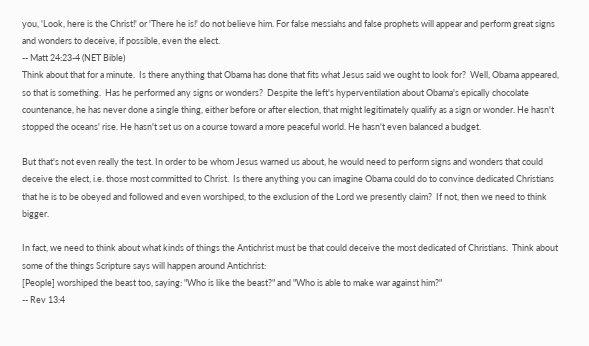you, 'Look, here is the Christ!' or 'There he is!' do not believe him. For false messiahs and false prophets will appear and perform great signs and wonders to deceive, if possible, even the elect.
-- Matt 24:23-4 (NET Bible)
Think about that for a minute.  Is there anything that Obama has done that fits what Jesus said we ought to look for?  Well, Obama appeared, so that is something.  Has he performed any signs or wonders?  Despite the left's hyperventilation about Obama's epically chocolate countenance, he has never done a single thing, either before or after election, that might legitimately qualify as a sign or wonder. He hasn't stopped the oceans' rise. He hasn't set us on a course toward a more peaceful world. He hasn't even balanced a budget.

But that's not even really the test. In order to be whom Jesus warned us about, he would need to perform signs and wonders that could  deceive the elect, i.e. those most committed to Christ.  Is there anything you can imagine Obama could do to convince dedicated Christians that he is to be obeyed and followed and even worshiped, to the exclusion of the Lord we presently claim?  If not, then we need to think bigger.

In fact, we need to think about what kinds of things the Antichrist must be that could deceive the most dedicated of Christians.  Think about some of the things Scripture says will happen around Antichrist:
[People] worshiped the beast too, saying: "Who is like the beast?" and "Who is able to make war against him?"
-- Rev 13:4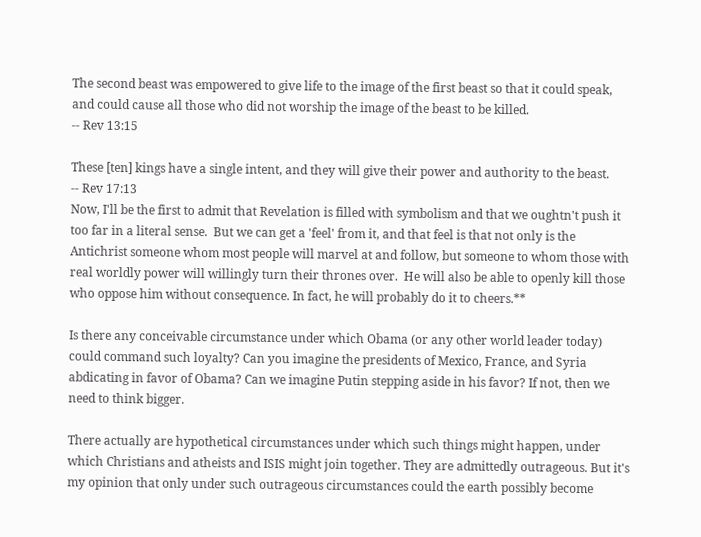The second beast was empowered to give life to the image of the first beast so that it could speak, and could cause all those who did not worship the image of the beast to be killed.
-- Rev 13:15

These [ten] kings have a single intent, and they will give their power and authority to the beast.
-- Rev 17:13
Now, I'll be the first to admit that Revelation is filled with symbolism and that we oughtn't push it too far in a literal sense.  But we can get a 'feel' from it, and that feel is that not only is the Antichrist someone whom most people will marvel at and follow, but someone to whom those with real worldly power will willingly turn their thrones over.  He will also be able to openly kill those who oppose him without consequence. In fact, he will probably do it to cheers.**

Is there any conceivable circumstance under which Obama (or any other world leader today) could command such loyalty? Can you imagine the presidents of Mexico, France, and Syria abdicating in favor of Obama? Can we imagine Putin stepping aside in his favor? If not, then we need to think bigger.

There actually are hypothetical circumstances under which such things might happen, under which Christians and atheists and ISIS might join together. They are admittedly outrageous. But it's my opinion that only under such outrageous circumstances could the earth possibly become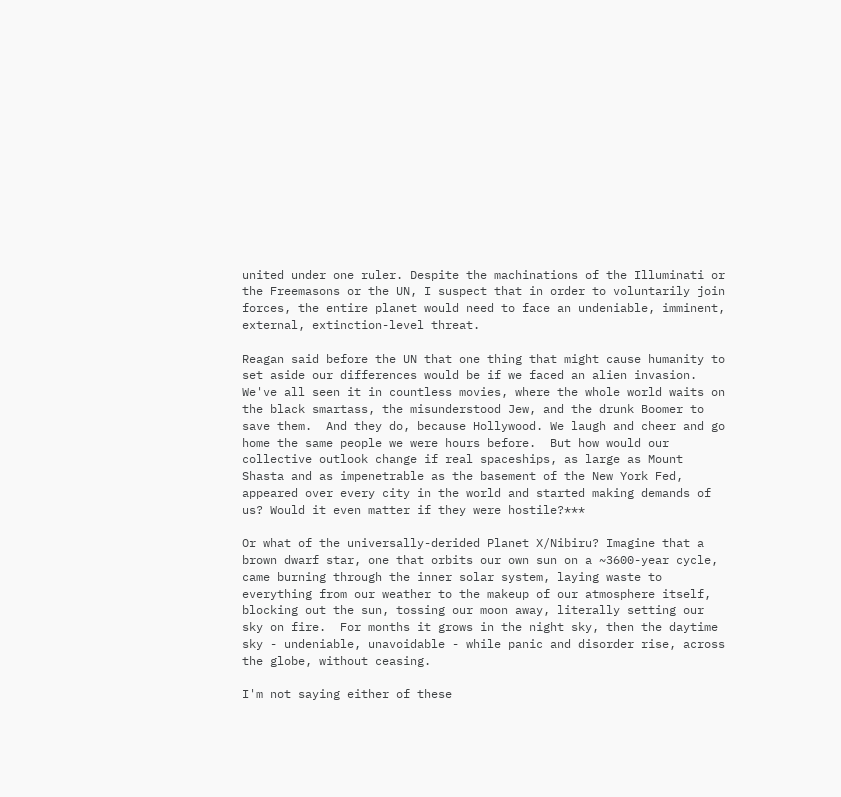united under one ruler. Despite the machinations of the Illuminati or the Freemasons or the UN, I suspect that in order to voluntarily join forces, the entire planet would need to face an undeniable, imminent, external, extinction-level threat.

Reagan said before the UN that one thing that might cause humanity to set aside our differences would be if we faced an alien invasion.  We've all seen it in countless movies, where the whole world waits on the black smartass, the misunderstood Jew, and the drunk Boomer to save them.  And they do, because Hollywood. We laugh and cheer and go home the same people we were hours before.  But how would our collective outlook change if real spaceships, as large as Mount Shasta and as impenetrable as the basement of the New York Fed, appeared over every city in the world and started making demands of us? Would it even matter if they were hostile?***

Or what of the universally-derided Planet X/Nibiru? Imagine that a brown dwarf star, one that orbits our own sun on a ~3600-year cycle, came burning through the inner solar system, laying waste to everything from our weather to the makeup of our atmosphere itself, blocking out the sun, tossing our moon away, literally setting our sky on fire.  For months it grows in the night sky, then the daytime sky - undeniable, unavoidable - while panic and disorder rise, across the globe, without ceasing.

I'm not saying either of these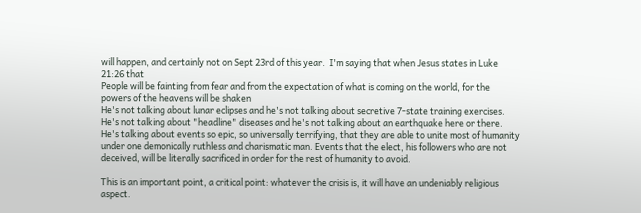will happen, and certainly not on Sept 23rd of this year.  I'm saying that when Jesus states in Luke 21:26 that
People will be fainting from fear and from the expectation of what is coming on the world, for the powers of the heavens will be shaken
He's not talking about lunar eclipses and he's not talking about secretive 7-state training exercises. He's not talking about "headline" diseases and he's not talking about an earthquake here or there.  He's talking about events so epic, so universally terrifying, that they are able to unite most of humanity under one demonically ruthless and charismatic man. Events that the elect, his followers who are not deceived, will be literally sacrificed in order for the rest of humanity to avoid.

This is an important point, a critical point: whatever the crisis is, it will have an undeniably religious aspect.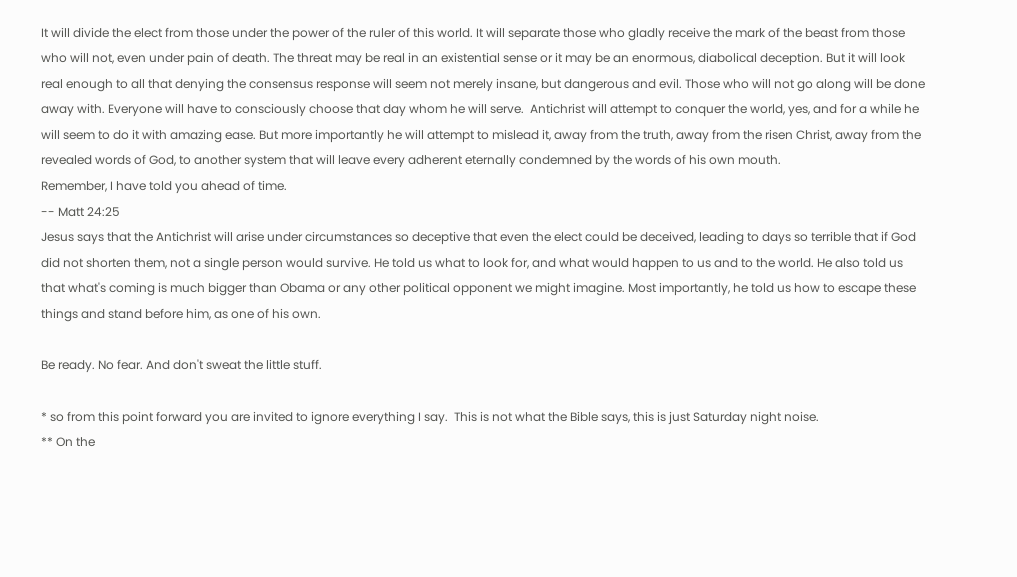It will divide the elect from those under the power of the ruler of this world. It will separate those who gladly receive the mark of the beast from those who will not, even under pain of death. The threat may be real in an existential sense or it may be an enormous, diabolical deception. But it will look real enough to all that denying the consensus response will seem not merely insane, but dangerous and evil. Those who will not go along will be done away with. Everyone will have to consciously choose that day whom he will serve.  Antichrist will attempt to conquer the world, yes, and for a while he will seem to do it with amazing ease. But more importantly he will attempt to mislead it, away from the truth, away from the risen Christ, away from the revealed words of God, to another system that will leave every adherent eternally condemned by the words of his own mouth.
Remember, I have told you ahead of time.
-- Matt 24:25
Jesus says that the Antichrist will arise under circumstances so deceptive that even the elect could be deceived, leading to days so terrible that if God did not shorten them, not a single person would survive. He told us what to look for, and what would happen to us and to the world. He also told us that what's coming is much bigger than Obama or any other political opponent we might imagine. Most importantly, he told us how to escape these things and stand before him, as one of his own.

Be ready. No fear. And don't sweat the little stuff.

* so from this point forward you are invited to ignore everything I say.  This is not what the Bible says, this is just Saturday night noise.
** On the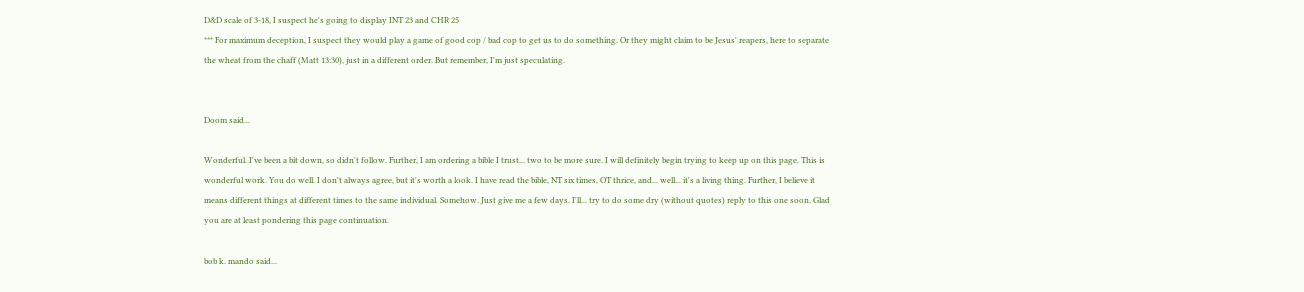D&D scale of 3-18, I suspect he's going to display INT 23 and CHR 25
*** For maximum deception, I suspect they would play a game of good cop / bad cop to get us to do something. Or they might claim to be Jesus' reapers, here to separate the wheat from the chaff (Matt 13:30), just in a different order. But remember, I'm just speculating.


Doom said...

Wonderful. I've been a bit down, so didn't follow. Further, I am ordering a bible I trust... two to be more sure. I will definitely begin trying to keep up on this page. This is wonderful work. You do well. I don't always agree, but it's worth a look. I have read the bible, NT six times, OT thrice, and... well... it's a living thing. Further, I believe it means different things at different times to the same individual. Somehow. Just give me a few days. I'll... try to do some dry (without quotes) reply to this one soon. Glad you are at least pondering this page continuation.

bob k. mando said...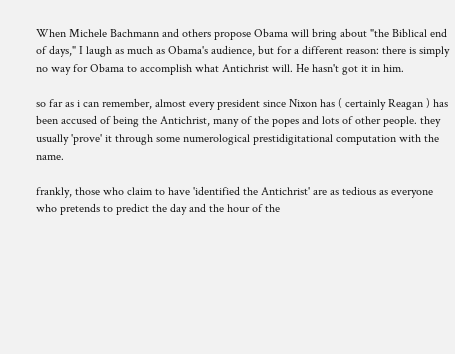When Michele Bachmann and others propose Obama will bring about "the Biblical end of days," I laugh as much as Obama's audience, but for a different reason: there is simply no way for Obama to accomplish what Antichrist will. He hasn't got it in him.

so far as i can remember, almost every president since Nixon has ( certainly Reagan ) has been accused of being the Antichrist, many of the popes and lots of other people. they usually 'prove' it through some numerological prestidigitational computation with the name.

frankly, those who claim to have 'identified the Antichrist' are as tedious as everyone who pretends to predict the day and the hour of the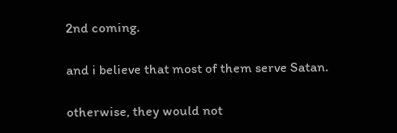2nd coming.

and i believe that most of them serve Satan.

otherwise, they would not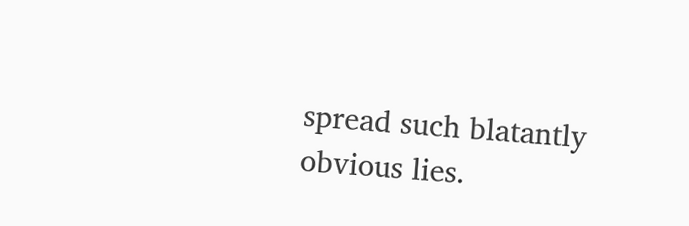spread such blatantly obvious lies.